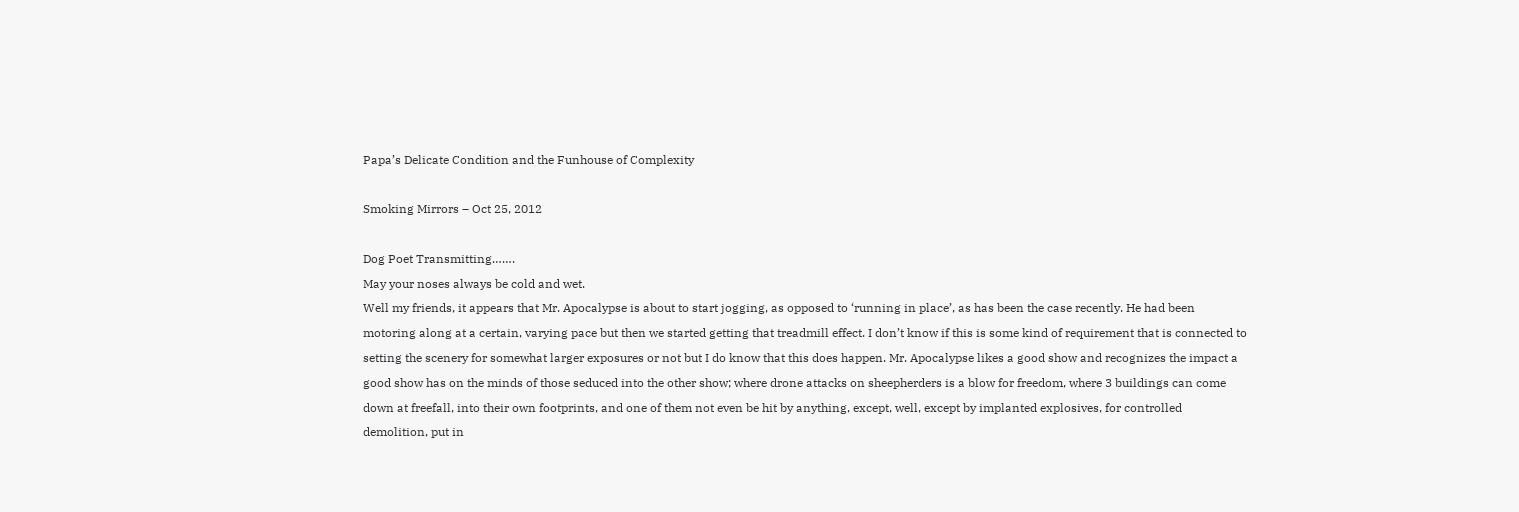Papa’s Delicate Condition and the Funhouse of Complexity

Smoking Mirrors – Oct 25, 2012

Dog Poet Transmitting…….
May your noses always be cold and wet.
Well my friends, it appears that Mr. Apocalypse is about to start jogging, as opposed to ‘running in place’, as has been the case recently. He had been motoring along at a certain, varying pace but then we started getting that treadmill effect. I don’t know if this is some kind of requirement that is connected to setting the scenery for somewhat larger exposures or not but I do know that this does happen. Mr. Apocalypse likes a good show and recognizes the impact a good show has on the minds of those seduced into the other show; where drone attacks on sheepherders is a blow for freedom, where 3 buildings can come down at freefall, into their own footprints, and one of them not even be hit by anything, except, well, except by implanted explosives, for controlled demolition, put in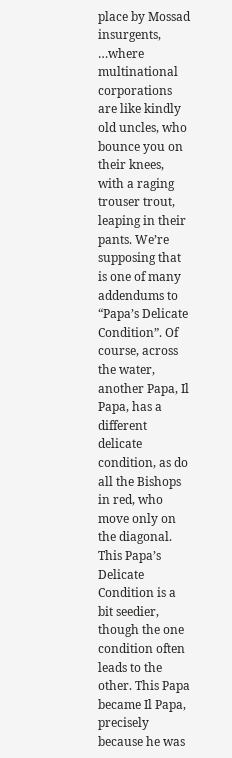place by Mossad insurgents, …where multinational corporations are like kindly old uncles, who bounce you on their knees, with a raging trouser trout, leaping in their pants. We’re supposing that is one of many addendums to “Papa’s Delicate Condition”. Of course, across the water, another Papa, Il Papa, has a different delicate condition, as do all the Bishops in red, who move only on the diagonal. This Papa’s Delicate Condition is a bit seedier, though the one condition often leads to the other. This Papa became Il Papa, precisely because he was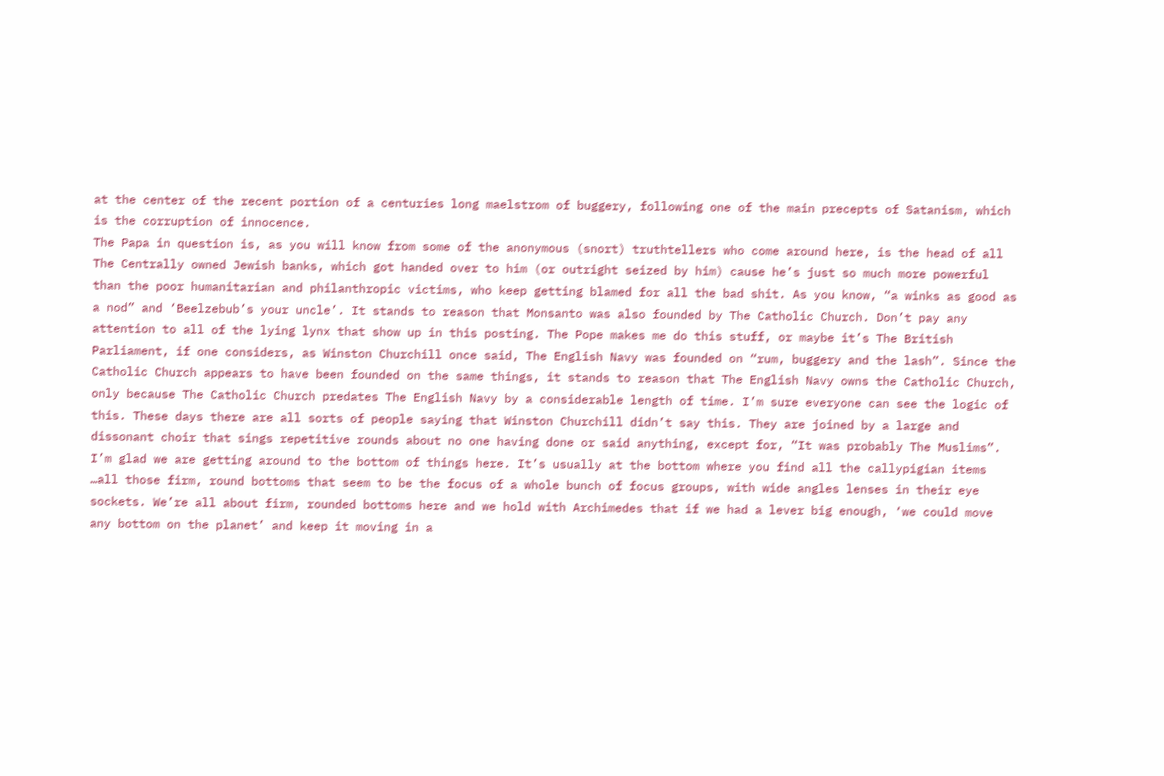at the center of the recent portion of a centuries long maelstrom of buggery, following one of the main precepts of Satanism, which is the corruption of innocence.
The Papa in question is, as you will know from some of the anonymous (snort) truthtellers who come around here, is the head of all The Centrally owned Jewish banks, which got handed over to him (or outright seized by him) cause he’s just so much more powerful than the poor humanitarian and philanthropic victims, who keep getting blamed for all the bad shit. As you know, “a winks as good as a nod” and ‘Beelzebub’s your uncle’. It stands to reason that Monsanto was also founded by The Catholic Church. Don’t pay any attention to all of the lying lynx that show up in this posting. The Pope makes me do this stuff, or maybe it’s The British Parliament, if one considers, as Winston Churchill once said, The English Navy was founded on “rum, buggery and the lash”. Since the Catholic Church appears to have been founded on the same things, it stands to reason that The English Navy owns the Catholic Church, only because The Catholic Church predates The English Navy by a considerable length of time. I’m sure everyone can see the logic of this. These days there are all sorts of people saying that Winston Churchill didn’t say this. They are joined by a large and dissonant choir that sings repetitive rounds about no one having done or said anything, except for, “It was probably The Muslims”.
I’m glad we are getting around to the bottom of things here. It’s usually at the bottom where you find all the callypigian items …all those firm, round bottoms that seem to be the focus of a whole bunch of focus groups, with wide angles lenses in their eye sockets. We’re all about firm, rounded bottoms here and we hold with Archimedes that if we had a lever big enough, ‘we could move any bottom on the planet’ and keep it moving in a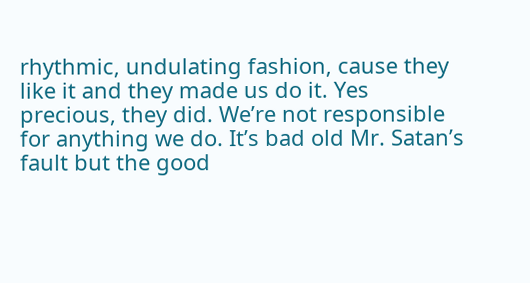rhythmic, undulating fashion, cause they like it and they made us do it. Yes precious, they did. We’re not responsible for anything we do. It’s bad old Mr. Satan’s fault but the good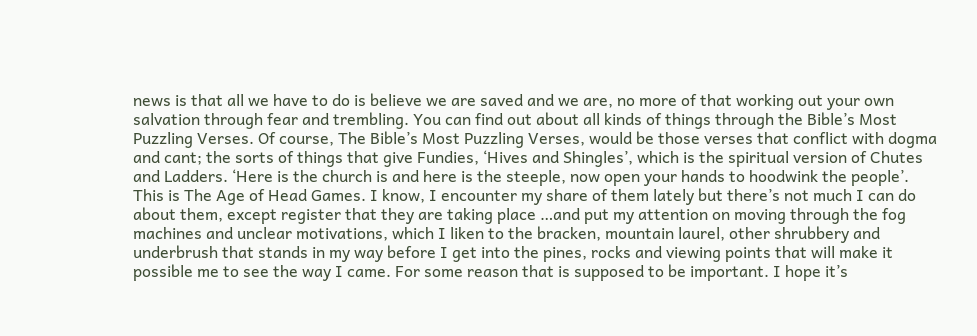news is that all we have to do is believe we are saved and we are, no more of that working out your own salvation through fear and trembling. You can find out about all kinds of things through the Bible’s Most Puzzling Verses. Of course, The Bible’s Most Puzzling Verses, would be those verses that conflict with dogma and cant; the sorts of things that give Fundies, ‘Hives and Shingles’, which is the spiritual version of Chutes and Ladders. ‘Here is the church is and here is the steeple, now open your hands to hoodwink the people’.
This is The Age of Head Games. I know, I encounter my share of them lately but there’s not much I can do about them, except register that they are taking place …and put my attention on moving through the fog machines and unclear motivations, which I liken to the bracken, mountain laurel, other shrubbery and underbrush that stands in my way before I get into the pines, rocks and viewing points that will make it possible me to see the way I came. For some reason that is supposed to be important. I hope it’s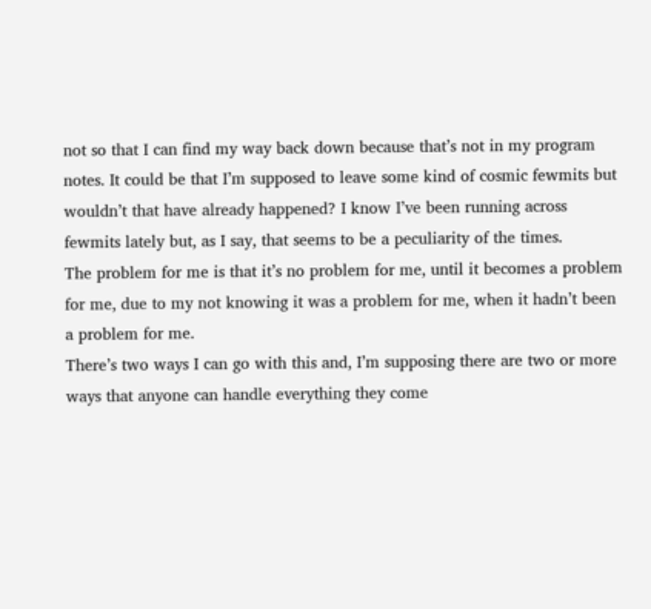not so that I can find my way back down because that’s not in my program notes. It could be that I’m supposed to leave some kind of cosmic fewmits but wouldn’t that have already happened? I know I’ve been running across fewmits lately but, as I say, that seems to be a peculiarity of the times.
The problem for me is that it’s no problem for me, until it becomes a problem for me, due to my not knowing it was a problem for me, when it hadn’t been a problem for me.
There’s two ways I can go with this and, I’m supposing there are two or more ways that anyone can handle everything they come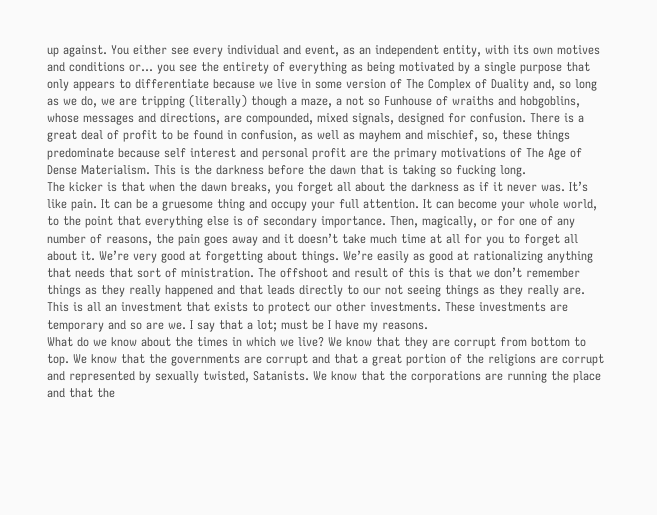up against. You either see every individual and event, as an independent entity, with its own motives and conditions or… you see the entirety of everything as being motivated by a single purpose that only appears to differentiate because we live in some version of The Complex of Duality and, so long as we do, we are tripping (literally) though a maze, a not so Funhouse of wraiths and hobgoblins, whose messages and directions, are compounded, mixed signals, designed for confusion. There is a great deal of profit to be found in confusion, as well as mayhem and mischief, so, these things predominate because self interest and personal profit are the primary motivations of The Age of Dense Materialism. This is the darkness before the dawn that is taking so fucking long.
The kicker is that when the dawn breaks, you forget all about the darkness as if it never was. It’s like pain. It can be a gruesome thing and occupy your full attention. It can become your whole world, to the point that everything else is of secondary importance. Then, magically, or for one of any number of reasons, the pain goes away and it doesn’t take much time at all for you to forget all about it. We’re very good at forgetting about things. We’re easily as good at rationalizing anything that needs that sort of ministration. The offshoot and result of this is that we don’t remember things as they really happened and that leads directly to our not seeing things as they really are. This is all an investment that exists to protect our other investments. These investments are temporary and so are we. I say that a lot; must be I have my reasons.
What do we know about the times in which we live? We know that they are corrupt from bottom to top. We know that the governments are corrupt and that a great portion of the religions are corrupt and represented by sexually twisted, Satanists. We know that the corporations are running the place and that the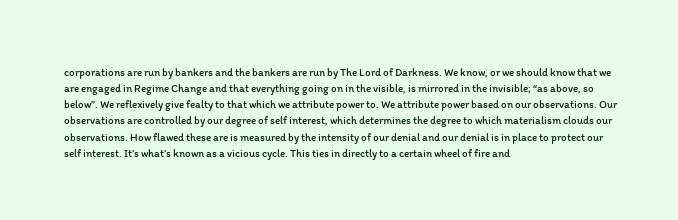corporations are run by bankers and the bankers are run by The Lord of Darkness. We know, or we should know that we are engaged in Regime Change and that everything going on in the visible, is mirrored in the invisible; “as above, so below”. We reflexively give fealty to that which we attribute power to. We attribute power based on our observations. Our observations are controlled by our degree of self interest, which determines the degree to which materialism clouds our observations. How flawed these are is measured by the intensity of our denial and our denial is in place to protect our self interest. It’s what’s known as a vicious cycle. This ties in directly to a certain wheel of fire and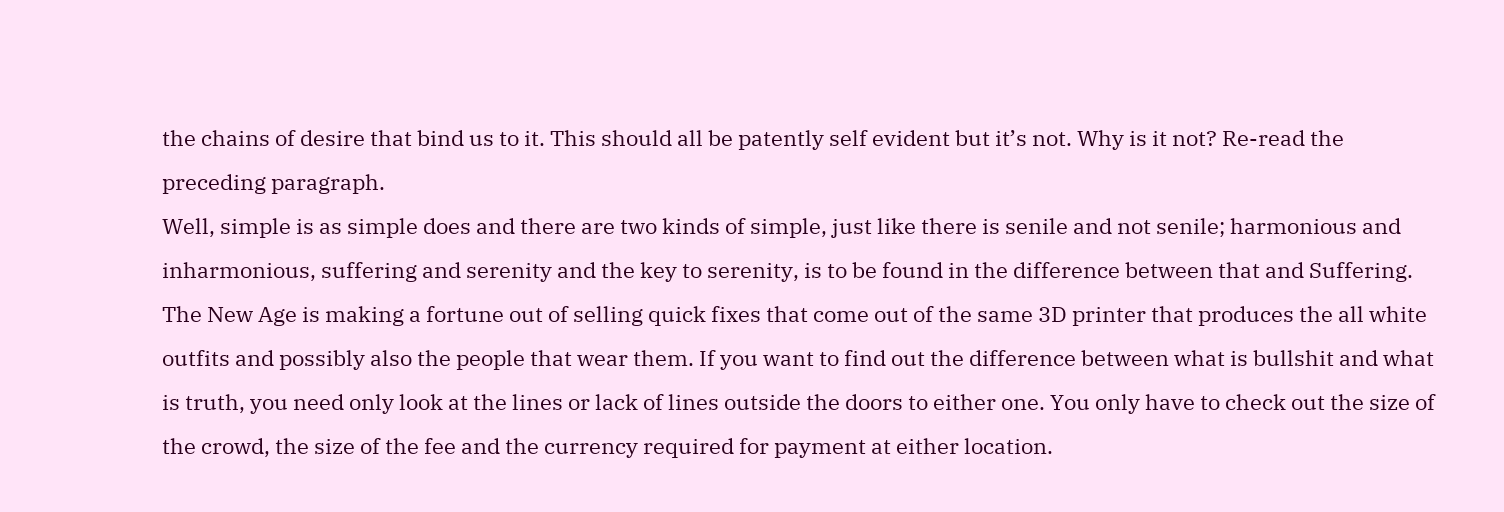the chains of desire that bind us to it. This should all be patently self evident but it’s not. Why is it not? Re-read the preceding paragraph.
Well, simple is as simple does and there are two kinds of simple, just like there is senile and not senile; harmonious and inharmonious, suffering and serenity and the key to serenity, is to be found in the difference between that and Suffering.
The New Age is making a fortune out of selling quick fixes that come out of the same 3D printer that produces the all white outfits and possibly also the people that wear them. If you want to find out the difference between what is bullshit and what is truth, you need only look at the lines or lack of lines outside the doors to either one. You only have to check out the size of the crowd, the size of the fee and the currency required for payment at either location.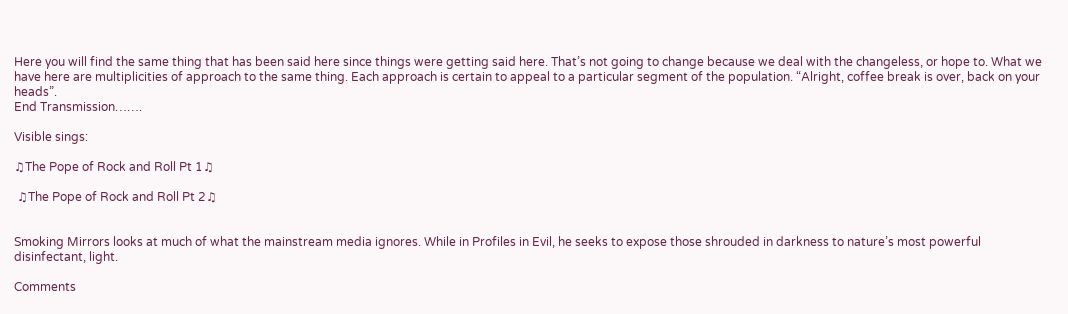Here you will find the same thing that has been said here since things were getting said here. That’s not going to change because we deal with the changeless, or hope to. What we have here are multiplicities of approach to the same thing. Each approach is certain to appeal to a particular segment of the population. “Alright, coffee break is over, back on your heads”.
End Transmission…….

Visible sings:

♫The Pope of Rock and Roll Pt 1♫

 ♫The Pope of Rock and Roll Pt 2♫


Smoking Mirrors looks at much of what the mainstream media ignores. While in Profiles in Evil, he seeks to expose those shrouded in darkness to nature’s most powerful disinfectant, light.

Comments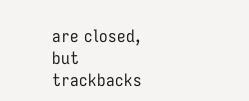are closed, but trackbacks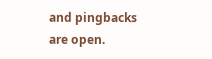and pingbacks are open.